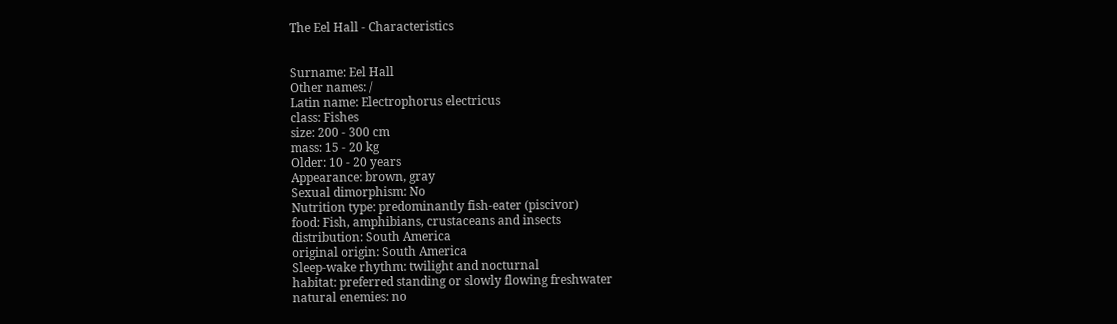The Eel Hall - Characteristics


Surname: Eel Hall
Other names: /
Latin name: Electrophorus electricus
class: Fishes
size: 200 - 300 cm
mass: 15 - 20 kg
Older: 10 - 20 years
Appearance: brown, gray
Sexual dimorphism: No
Nutrition type: predominantly fish-eater (piscivor)
food: Fish, amphibians, crustaceans and insects
distribution: South America
original origin: South America
Sleep-wake rhythm: twilight and nocturnal
habitat: preferred standing or slowly flowing freshwater
natural enemies: no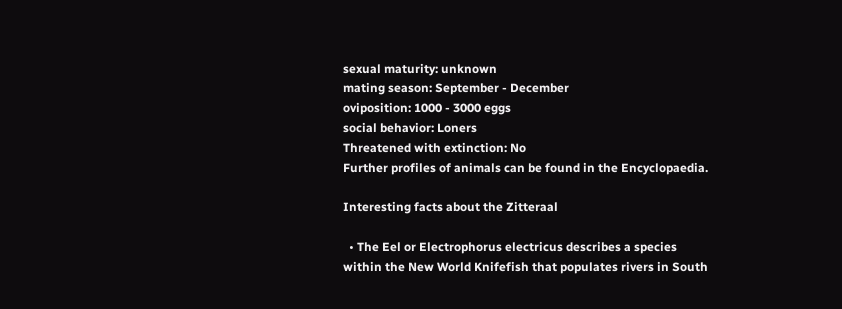sexual maturity: unknown
mating season: September - December
oviposition: 1000 - 3000 eggs
social behavior: Loners
Threatened with extinction: No
Further profiles of animals can be found in the Encyclopaedia.

Interesting facts about the Zitteraal

  • The Eel or Electrophorus electricus describes a species within the New World Knifefish that populates rivers in South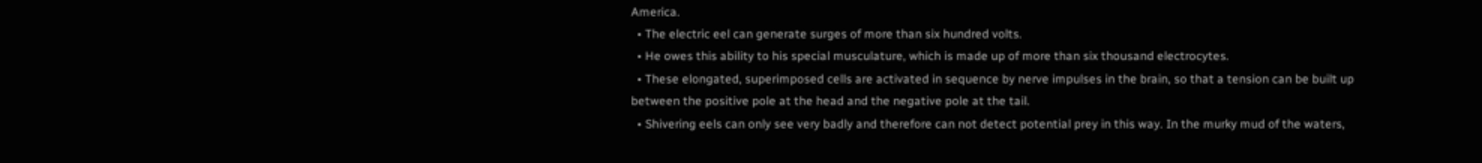America.
  • The electric eel can generate surges of more than six hundred volts.
  • He owes this ability to his special musculature, which is made up of more than six thousand electrocytes.
  • These elongated, superimposed cells are activated in sequence by nerve impulses in the brain, so that a tension can be built up between the positive pole at the head and the negative pole at the tail.
  • Shivering eels can only see very badly and therefore can not detect potential prey in this way. In the murky mud of the waters,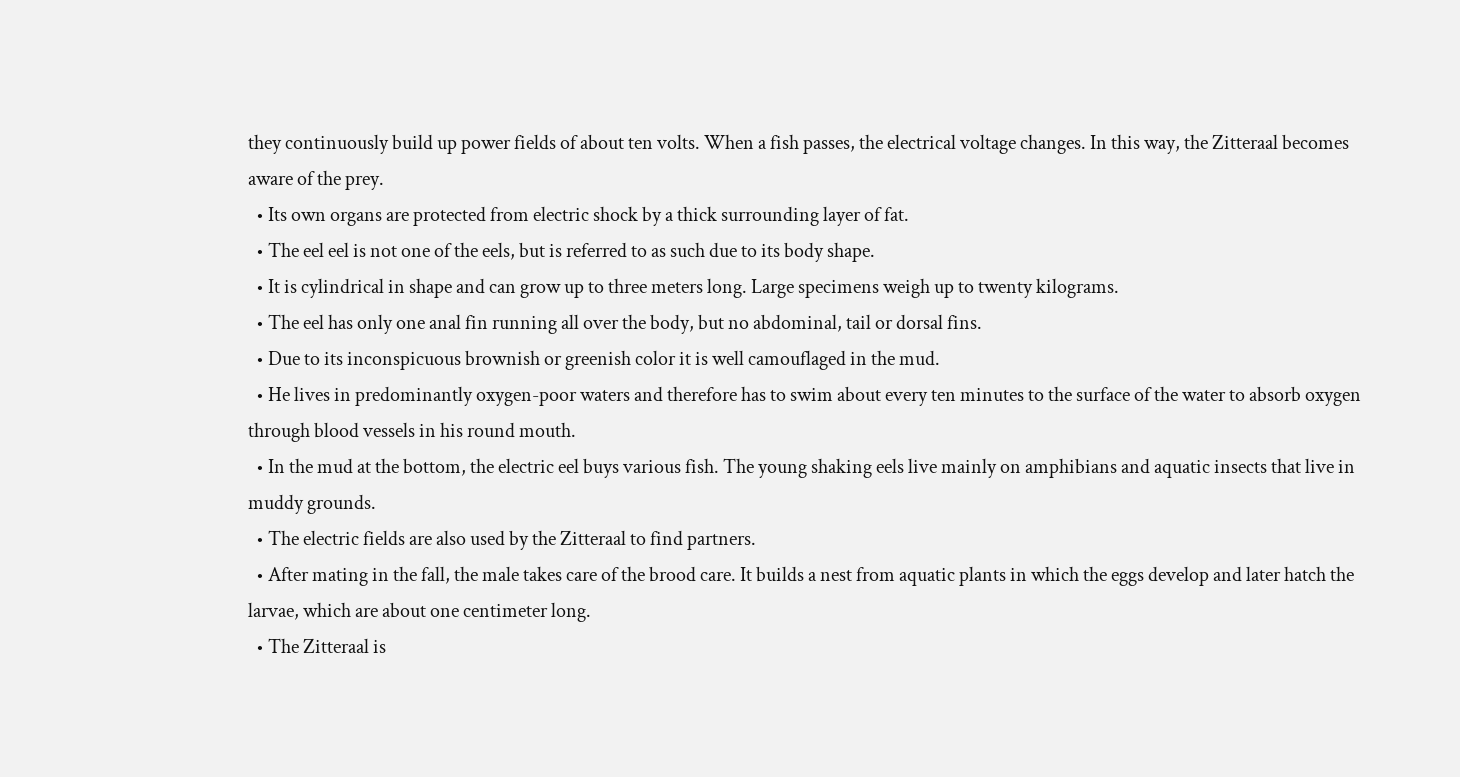they continuously build up power fields of about ten volts. When a fish passes, the electrical voltage changes. In this way, the Zitteraal becomes aware of the prey.
  • Its own organs are protected from electric shock by a thick surrounding layer of fat.
  • The eel eel is not one of the eels, but is referred to as such due to its body shape.
  • It is cylindrical in shape and can grow up to three meters long. Large specimens weigh up to twenty kilograms.
  • The eel has only one anal fin running all over the body, but no abdominal, tail or dorsal fins.
  • Due to its inconspicuous brownish or greenish color it is well camouflaged in the mud.
  • He lives in predominantly oxygen-poor waters and therefore has to swim about every ten minutes to the surface of the water to absorb oxygen through blood vessels in his round mouth.
  • In the mud at the bottom, the electric eel buys various fish. The young shaking eels live mainly on amphibians and aquatic insects that live in muddy grounds.
  • The electric fields are also used by the Zitteraal to find partners.
  • After mating in the fall, the male takes care of the brood care. It builds a nest from aquatic plants in which the eggs develop and later hatch the larvae, which are about one centimeter long.
  • The Zitteraal is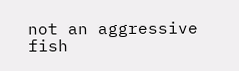not an aggressive fish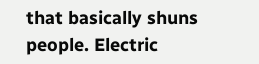that basically shuns people. Electric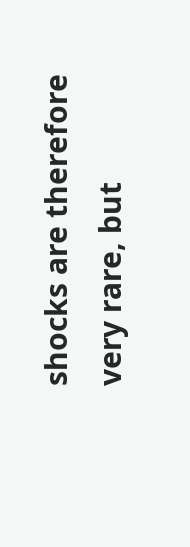shocks are therefore very rare, but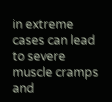in extreme cases can lead to severe muscle cramps and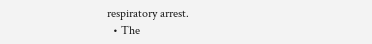respiratory arrest.
  • The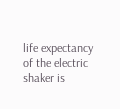life expectancy of the electric shaker is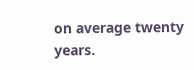on average twenty years.